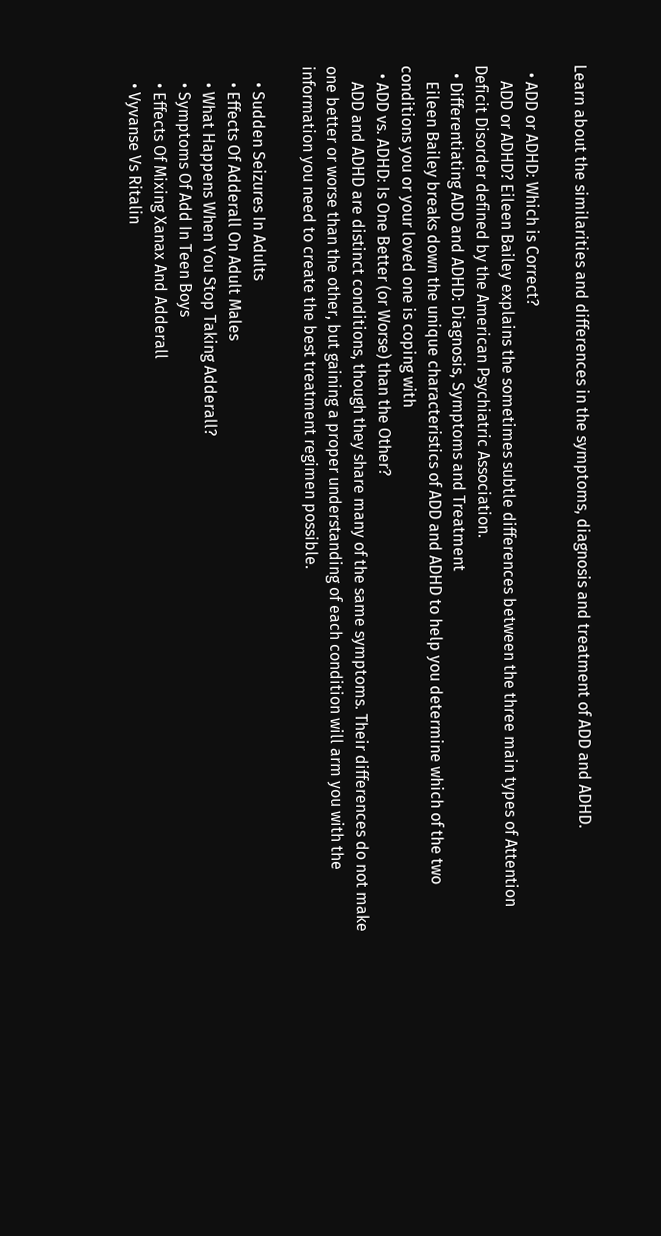Learn about the similarities and differences in the symptoms, diagnosis and treatment of ADD and ADHD.

  • ADD or ADHD: Which is Correct?
    ADD or ADHD? Eileen Bailey explains the sometimes subtle differences between the three main types of Attention Deficit Disorder defined by the American Psychiatric Association.
  • Differentiating ADD and ADHD: Diagnosis, Symptoms and Treatment
    Eileen Bailey breaks down the unique characteristics of ADD and ADHD to help you determine which of the two conditions you or your loved one is coping with
  • ADD vs. ADHD: Is One Better (or Worse) than the Other?
    ADD and ADHD are distinct conditions, though they share many of the same symptoms. Their differences do not make one better or worse than the other, but gaining a proper understanding of each condition will arm you with the information you need to create the best treatment regimen possible.

    • Sudden Seizures In Adults
    • Effects Of Adderall On Adult Males
    • What Happens When You Stop Taking Adderall?
    • Symptoms Of Add In Teen Boys
    • Effects Of Mixing Xanax And Adderall
    • Vyvanse Vs Ritalin